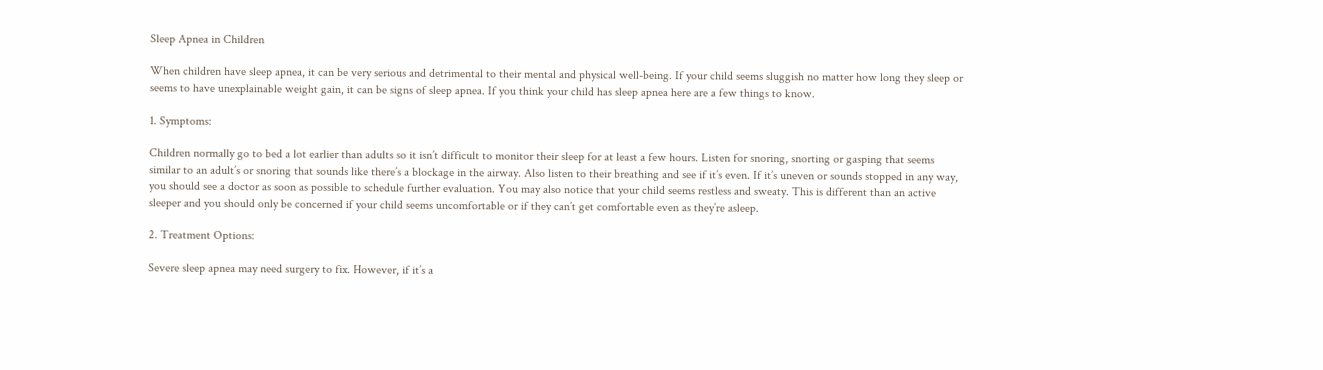Sleep Apnea in Children

When children have sleep apnea, it can be very serious and detrimental to their mental and physical well-being. If your child seems sluggish no matter how long they sleep or seems to have unexplainable weight gain, it can be signs of sleep apnea. If you think your child has sleep apnea here are a few things to know.

1. Symptoms:

Children normally go to bed a lot earlier than adults so it isn’t difficult to monitor their sleep for at least a few hours. Listen for snoring, snorting or gasping that seems similar to an adult’s or snoring that sounds like there’s a blockage in the airway. Also listen to their breathing and see if it’s even. If it’s uneven or sounds stopped in any way, you should see a doctor as soon as possible to schedule further evaluation. You may also notice that your child seems restless and sweaty. This is different than an active sleeper and you should only be concerned if your child seems uncomfortable or if they can’t get comfortable even as they’re asleep.

2. Treatment Options:

Severe sleep apnea may need surgery to fix. However, if it’s a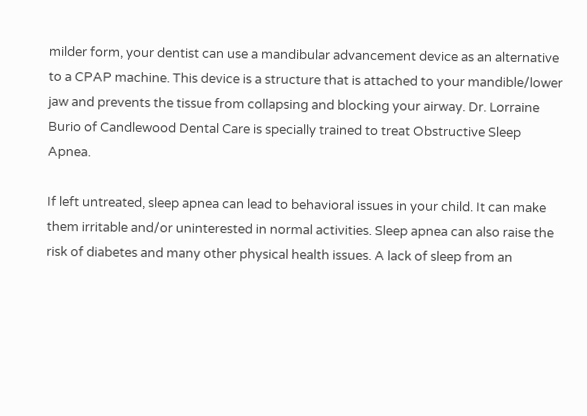milder form, your dentist can use a mandibular advancement device as an alternative to a CPAP machine. This device is a structure that is attached to your mandible/lower jaw and prevents the tissue from collapsing and blocking your airway. Dr. Lorraine Burio of Candlewood Dental Care is specially trained to treat Obstructive Sleep Apnea.

If left untreated, sleep apnea can lead to behavioral issues in your child. It can make them irritable and/or uninterested in normal activities. Sleep apnea can also raise the risk of diabetes and many other physical health issues. A lack of sleep from an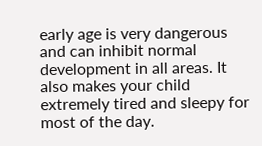early age is very dangerous and can inhibit normal development in all areas. It also makes your child extremely tired and sleepy for most of the day.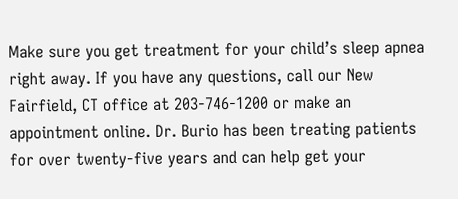Make sure you get treatment for your child’s sleep apnea right away. If you have any questions, call our New Fairfield, CT office at 203-746-1200 or make an appointment online. Dr. Burio has been treating patients for over twenty-five years and can help get your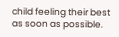child feeling their best as soon as possible.